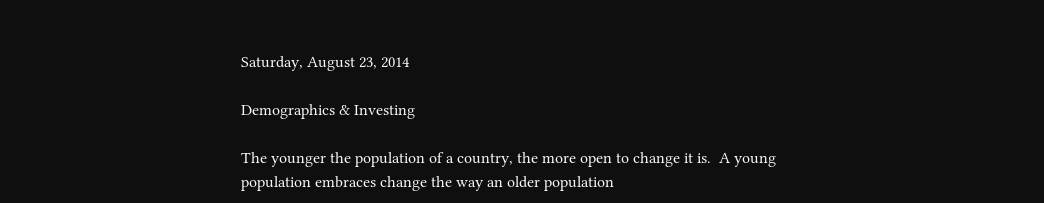Saturday, August 23, 2014

Demographics & Investing

The younger the population of a country, the more open to change it is.  A young population embraces change the way an older population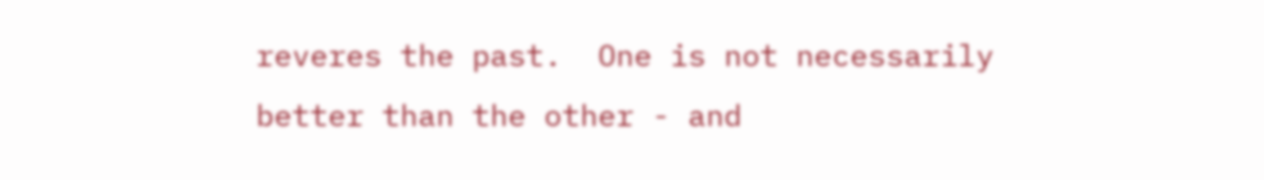reveres the past.  One is not necessarily better than the other - and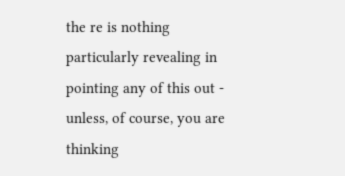the re is nothing particularly revealing in pointing any of this out - unless, of course, you are thinking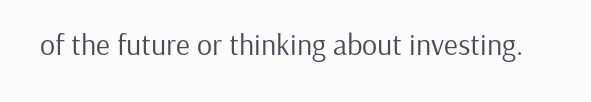of the future or thinking about investing.